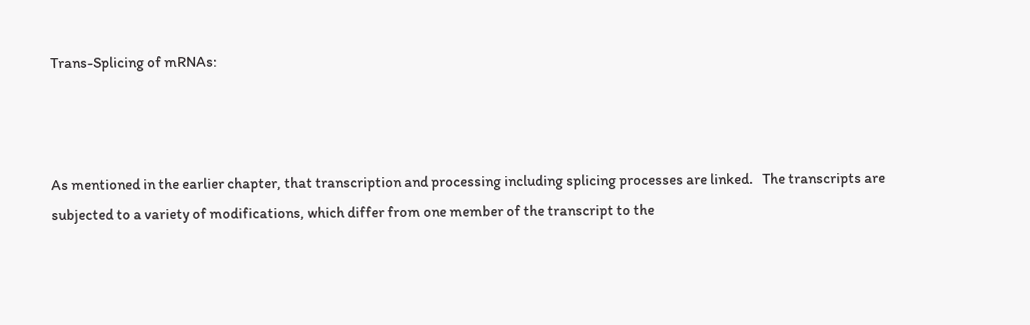Trans-Splicing of mRNAs:



As mentioned in the earlier chapter, that transcription and processing including splicing processes are linked.   The transcripts are subjected to a variety of modifications, which differ from one member of the transcript to the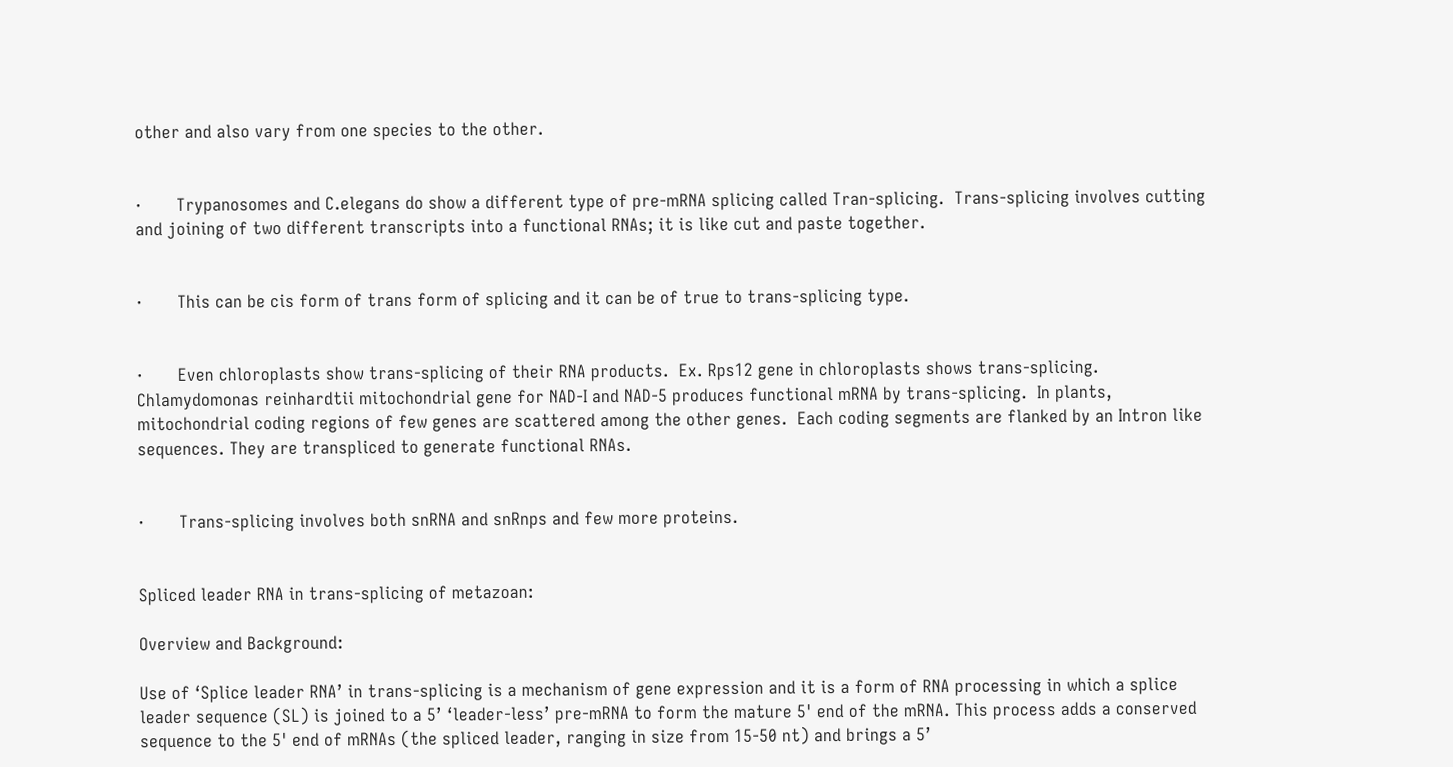other and also vary from one species to the other.


·       Trypanosomes and C.elegans do show a different type of pre-mRNA splicing called Tran-splicing.  Trans-splicing involves cutting and joining of two different transcripts into a functional RNAs; it is like cut and paste together.


·       This can be cis form of trans form of splicing and it can be of true to trans-splicing type.


·       Even chloroplasts show trans-splicing of their RNA products.  Ex. Rps12 gene in chloroplasts shows trans-splicing.  Chlamydomonas reinhardtii mitochondrial gene for NAD-I and NAD-5 produces functional mRNA by trans-splicing.  In plants, mitochondrial coding regions of few genes are scattered among the other genes.  Each coding segments are flanked by an Intron like sequences. They are transpliced to generate functional RNAs.


·       Trans-splicing involves both snRNA and snRnps and few more proteins.


Spliced leader RNA in trans-splicing of metazoan:

Overview and Background:

Use of ‘Splice leader RNA’ in trans-splicing is a mechanism of gene expression and it is a form of RNA processing in which a splice leader sequence (SL) is joined to a 5’ ‘leader-less’ pre-mRNA to form the mature 5' end of the mRNA. This process adds a conserved sequence to the 5' end of mRNAs (the spliced leader, ranging in size from 15-50 nt) and brings a 5’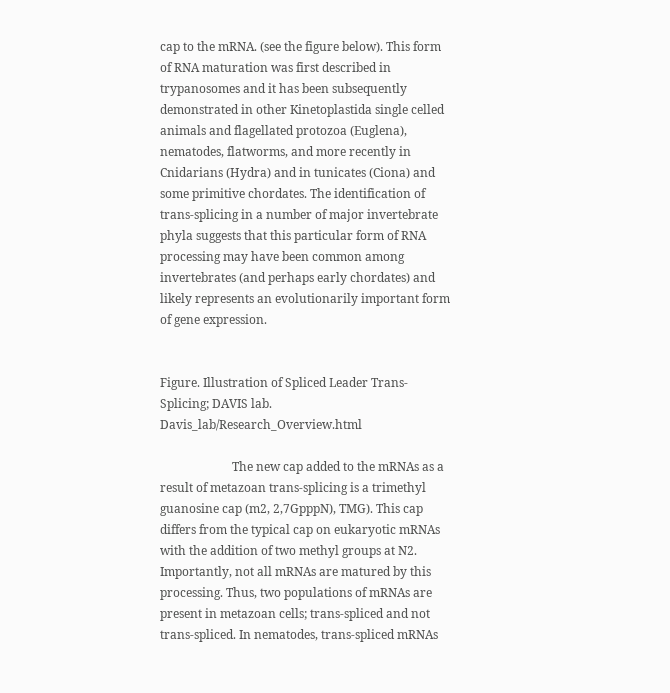cap to the mRNA. (see the figure below). This form of RNA maturation was first described in trypanosomes and it has been subsequently demonstrated in other Kinetoplastida single celled animals and flagellated protozoa (Euglena), nematodes, flatworms, and more recently in Cnidarians (Hydra) and in tunicates (Ciona) and some primitive chordates. The identification of trans-splicing in a number of major invertebrate phyla suggests that this particular form of RNA processing may have been common among invertebrates (and perhaps early chordates) and likely represents an evolutionarily important form of gene expression.


Figure. Illustration of Spliced Leader Trans-Splicing; DAVIS lab. Davis_lab/Research_Overview.html

                        The new cap added to the mRNAs as a result of metazoan trans-splicing is a trimethyl guanosine cap (m2, 2,7GpppN), TMG). This cap differs from the typical cap on eukaryotic mRNAs with the addition of two methyl groups at N2. Importantly, not all mRNAs are matured by this processing. Thus, two populations of mRNAs are present in metazoan cells; trans-spliced and not trans-spliced. In nematodes, trans-spliced mRNAs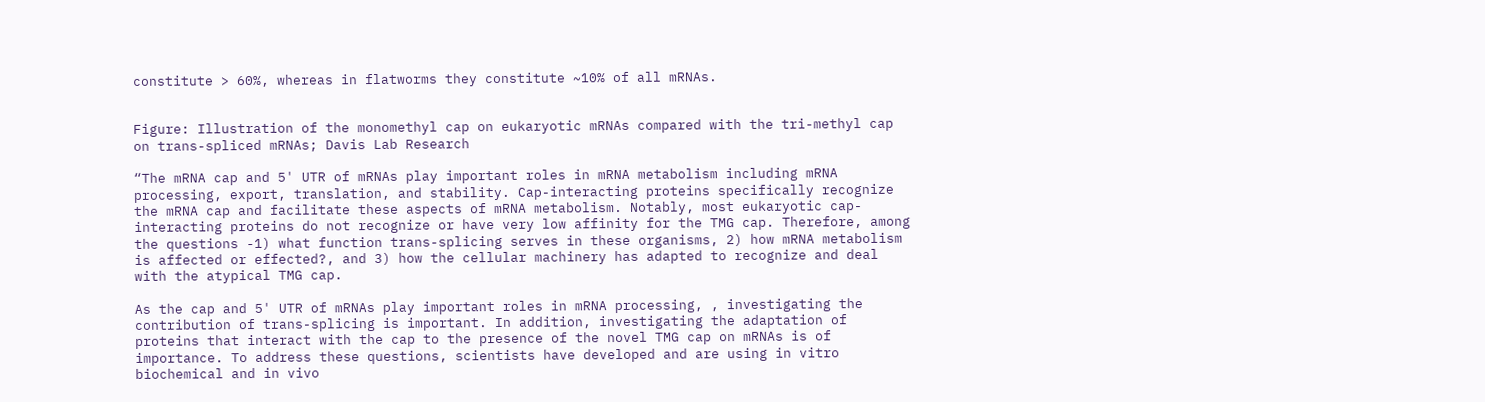constitute > 60%, whereas in flatworms they constitute ~10% of all mRNAs.


Figure: Illustration of the monomethyl cap on eukaryotic mRNAs compared with the tri-methyl cap on trans-spliced mRNAs; Davis Lab Research

“The mRNA cap and 5' UTR of mRNAs play important roles in mRNA metabolism including mRNA processing, export, translation, and stability. Cap-interacting proteins specifically recognize the mRNA cap and facilitate these aspects of mRNA metabolism. Notably, most eukaryotic cap-interacting proteins do not recognize or have very low affinity for the TMG cap. Therefore, among the questions -1) what function trans-splicing serves in these organisms, 2) how mRNA metabolism is affected or effected?, and 3) how the cellular machinery has adapted to recognize and deal with the atypical TMG cap.

As the cap and 5' UTR of mRNAs play important roles in mRNA processing, , investigating the contribution of trans-splicing is important. In addition, investigating the adaptation of proteins that interact with the cap to the presence of the novel TMG cap on mRNAs is of importance. To address these questions, scientists have developed and are using in vitro biochemical and in vivo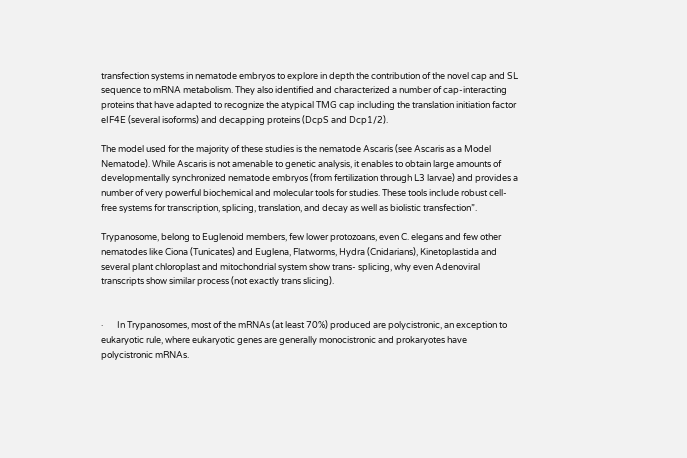transfection systems in nematode embryos to explore in depth the contribution of the novel cap and SL sequence to mRNA metabolism. They also identified and characterized a number of cap-interacting proteins that have adapted to recognize the atypical TMG cap including the translation initiation factor eIF4E (several isoforms) and decapping proteins (DcpS and Dcp1/2).

The model used for the majority of these studies is the nematode Ascaris (see Ascaris as a Model Nematode). While Ascaris is not amenable to genetic analysis, it enables to obtain large amounts of developmentally synchronized nematode embryos (from fertilization through L3 larvae) and provides a number of very powerful biochemical and molecular tools for studies. These tools include robust cell-free systems for transcription, splicing, translation, and decay as well as biolistic transfection”.

Trypanosome, belong to Euglenoid members, few lower protozoans, even C. elegans and few other nematodes like Ciona (Tunicates) and Euglena, Flatworms, Hydra (Cnidarians), Kinetoplastida and several plant chloroplast and mitochondrial system show trans- splicing, why even Adenoviral transcripts show similar process (not exactly trans slicing).


·       In Trypanosomes, most of the mRNAs (at least 70%) produced are polycistronic, an exception to eukaryotic rule, where eukaryotic genes are generally monocistronic and prokaryotes have polycistronic mRNAs.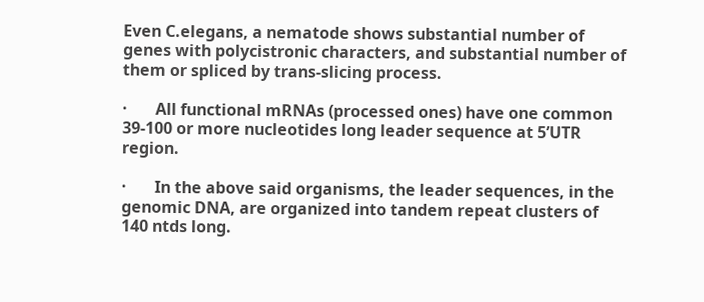Even C.elegans, a nematode shows substantial number of genes with polycistronic characters, and substantial number of them or spliced by trans-slicing process.

·       All functional mRNAs (processed ones) have one common 39-100 or more nucleotides long leader sequence at 5’UTR region.

·       In the above said organisms, the leader sequences, in the genomic DNA, are organized into tandem repeat clusters of 140 ntds long.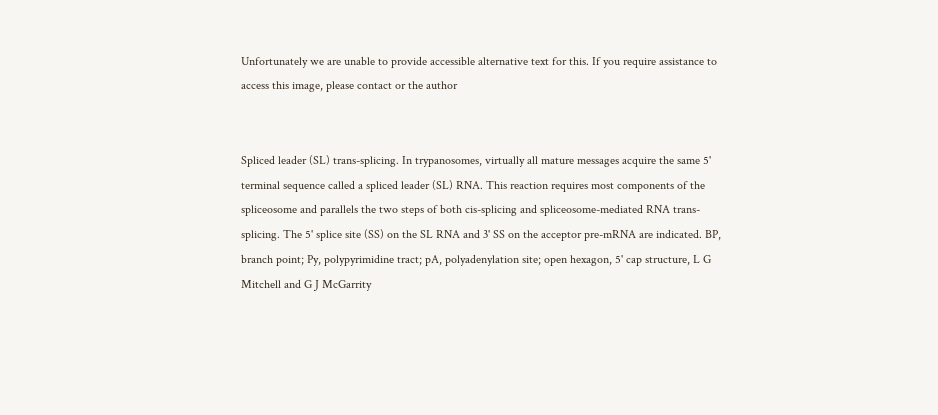Unfortunately we are unable to provide accessible alternative text for this. If you require assistance to access this image, please contact or the author


Spliced leader (SL) trans-splicing. In trypanosomes, virtually all mature messages acquire the same 5' terminal sequence called a spliced leader (SL) RNA. This reaction requires most components of the spliceosome and parallels the two steps of both cis-splicing and spliceosome-mediated RNA trans-splicing. The 5' splice site (SS) on the SL RNA and 3' SS on the acceptor pre-mRNA are indicated. BP, branch point; Py, polypyrimidine tract; pA, polyadenylation site; open hexagon, 5' cap structure, L G Mitchell and G J McGarrity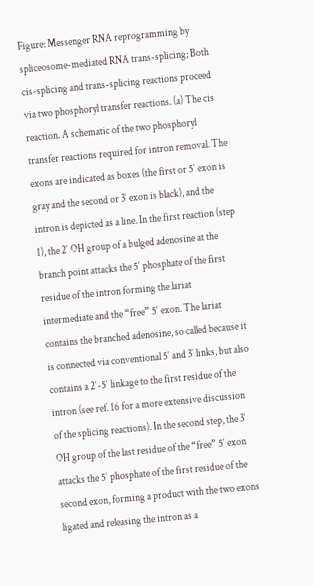Figure: Messenger RNA reprogramming by spliceosome-mediated RNA trans-splicing; Both cis-splicing and trans-splicing reactions proceed via two phosphoryl transfer reactions. (a) The cis reaction. A schematic of the two phosphoryl transfer reactions required for intron removal. The exons are indicated as boxes (the first or 5′ exon is gray and the second or 3′ exon is black), and the intron is depicted as a line. In the first reaction (step 1), the 2′ OH group of a bulged adenosine at the branch point attacks the 5′ phosphate of the first residue of the intron forming the lariat intermediate and the “free” 5′ exon. The lariat contains the branched adenosine, so called because it is connected via conventional 5′ and 3′ links, but also contains a 2′-5′ linkage to the first residue of the intron (see ref. 16 for a more extensive discussion of the splicing reactions). In the second step, the 3′ OH group of the last residue of the “free” 5′ exon attacks the 5′ phosphate of the first residue of the second exon, forming a product with the two exons ligated and releasing the intron as a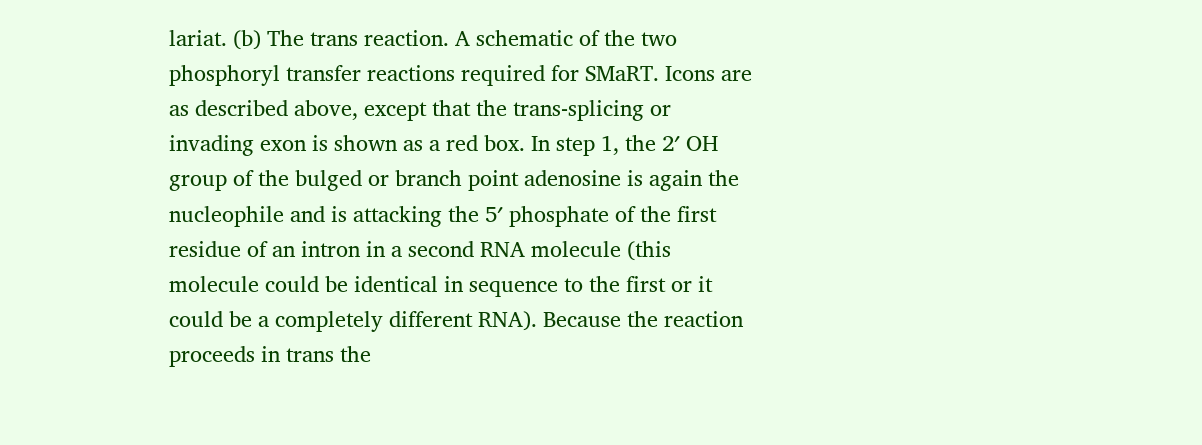lariat. (b) The trans reaction. A schematic of the two phosphoryl transfer reactions required for SMaRT. Icons are as described above, except that the trans-splicing or invading exon is shown as a red box. In step 1, the 2′ OH group of the bulged or branch point adenosine is again the nucleophile and is attacking the 5′ phosphate of the first residue of an intron in a second RNA molecule (this molecule could be identical in sequence to the first or it could be a completely different RNA). Because the reaction proceeds in trans the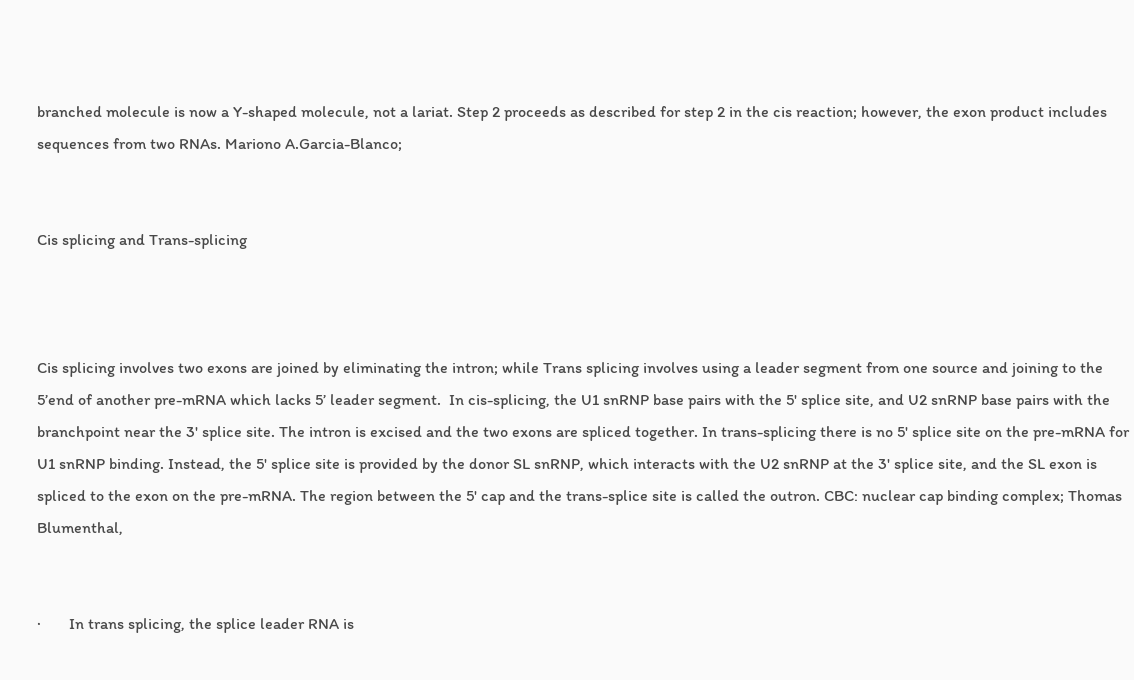branched molecule is now a Y-shaped molecule, not a lariat. Step 2 proceeds as described for step 2 in the cis reaction; however, the exon product includes sequences from two RNAs. Mariono A.Garcia-Blanco;


Cis splicing and Trans-splicing



Cis splicing involves two exons are joined by eliminating the intron; while Trans splicing involves using a leader segment from one source and joining to the 5’end of another pre-mRNA which lacks 5’ leader segment.  In cis-splicing, the U1 snRNP base pairs with the 5' splice site, and U2 snRNP base pairs with the branchpoint near the 3' splice site. The intron is excised and the two exons are spliced together. In trans-splicing there is no 5' splice site on the pre-mRNA for U1 snRNP binding. Instead, the 5' splice site is provided by the donor SL snRNP, which interacts with the U2 snRNP at the 3' splice site, and the SL exon is spliced to the exon on the pre-mRNA. The region between the 5' cap and the trans-splice site is called the outron. CBC: nuclear cap binding complex; Thomas Blumenthal,


·       In trans splicing, the splice leader RNA is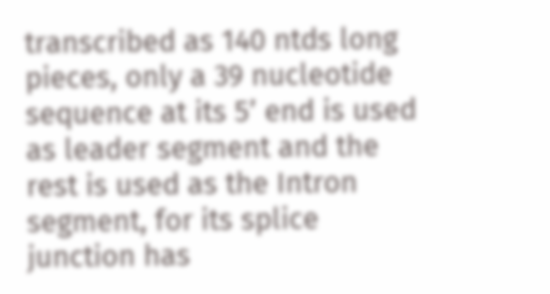transcribed as 140 ntds long pieces, only a 39 nucleotide sequence at its 5’ end is used as leader segment and the rest is used as the Intron segment, for its splice junction has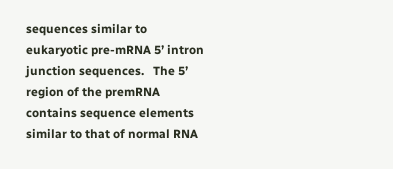sequences similar to eukaryotic pre-mRNA 5’ intron junction sequences.   The 5’ region of the premRNA contains sequence elements similar to that of normal RNA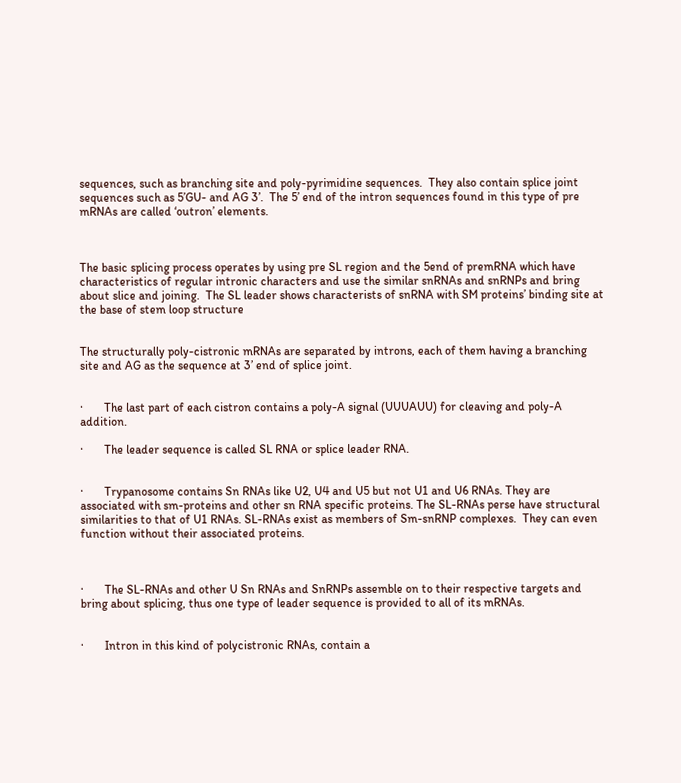sequences, such as branching site and poly-pyrimidine sequences.  They also contain splice joint sequences such as 5’GU- and AG 3’.  The 5’ end of the intron sequences found in this type of pre mRNAs are called ‘outron’ elements.



The basic splicing process operates by using pre SL region and the 5end of premRNA which have characteristics of regular intronic characters and use the similar snRNAs and snRNPs and bring about slice and joining.  The SL leader shows characterists of snRNA with SM proteins’ binding site at the base of stem loop structure


The structurally poly-cistronic mRNAs are separated by introns, each of them having a branching site and AG as the sequence at 3’ end of splice joint.


·       The last part of each cistron contains a poly-A signal (UUUAUU) for cleaving and poly-A addition.

·       The leader sequence is called SL RNA or splice leader RNA.


·       Trypanosome contains Sn RNAs like U2, U4 and U5 but not U1 and U6 RNAs. They are associated with sm-proteins and other sn RNA specific proteins. The SL-RNAs perse have structural similarities to that of U1 RNAs. SL-RNAs exist as members of Sm-snRNP complexes.  They can even function without their associated proteins.



·       The SL-RNAs and other U Sn RNAs and SnRNPs assemble on to their respective targets and bring about splicing, thus one type of leader sequence is provided to all of its mRNAs.


·       Intron in this kind of polycistronic RNAs, contain a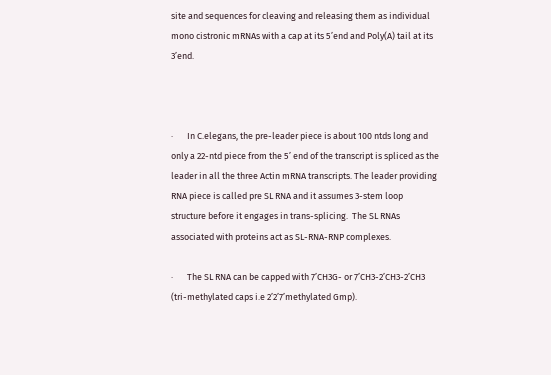site and sequences for cleaving and releasing them as individual mono cistronic mRNAs with a cap at its 5’end and Poly(A) tail at its 3’end.



·       In C.elegans, the pre-leader piece is about 100 ntds long and only a 22-ntd piece from the 5’ end of the transcript is spliced as the leader in all the three Actin mRNA transcripts. The leader providing RNA piece is called pre SL RNA and it assumes 3-stem loop structure before it engages in trans-splicing.  The SL RNAs associated with proteins act as SL-RNA-RNP complexes.

·       The SL RNA can be capped with 7’CH3G- or 7’CH3-2’CH3-2’CH3 (tri-methylated caps i.e 2’2’7’methylated Gmp).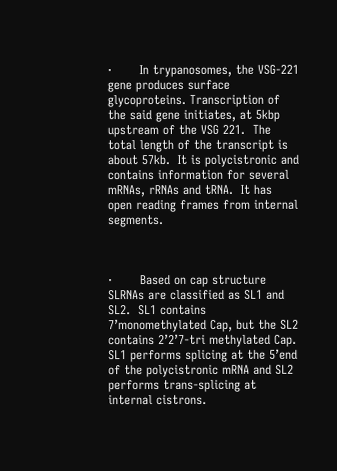·       In trypanosomes, the VSG-221 gene produces surface glycoproteins. Transcription of the said gene initiates, at 5kbp upstream of the VSG 221.  The total length of the transcript is about 57kb.  It is polycistronic and contains information for several mRNAs, rRNAs and tRNA.  It has open reading frames from internal segments.



·       Based on cap structure  SLRNAs are classified as SL1 and SL2.  SL1 contains 7’monomethylated Cap, but the SL2 contains 2’2’7-tri methylated Cap.  SL1 performs splicing at the 5’end of the polycistronic mRNA and SL2 performs trans-splicing at internal cistrons.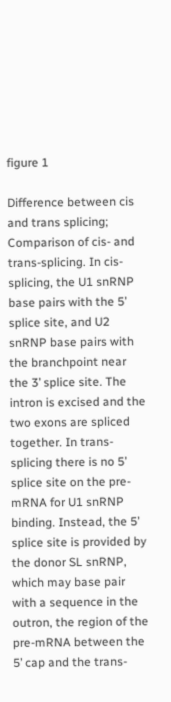figure 1

Difference between cis and trans splicing; Comparison of cis- and trans-splicing. In cis-splicing, the U1 snRNP base pairs with the 5’ splice site, and U2 snRNP base pairs with the branchpoint near the 3’ splice site. The intron is excised and the two exons are spliced together. In trans-splicing there is no 5’ splice site on the pre-mRNA for U1 snRNP binding. Instead, the 5’ splice site is provided by the donor SL snRNP, which may base pair with a sequence in the outron, the region of the pre-mRNA between the 5’ cap and the trans-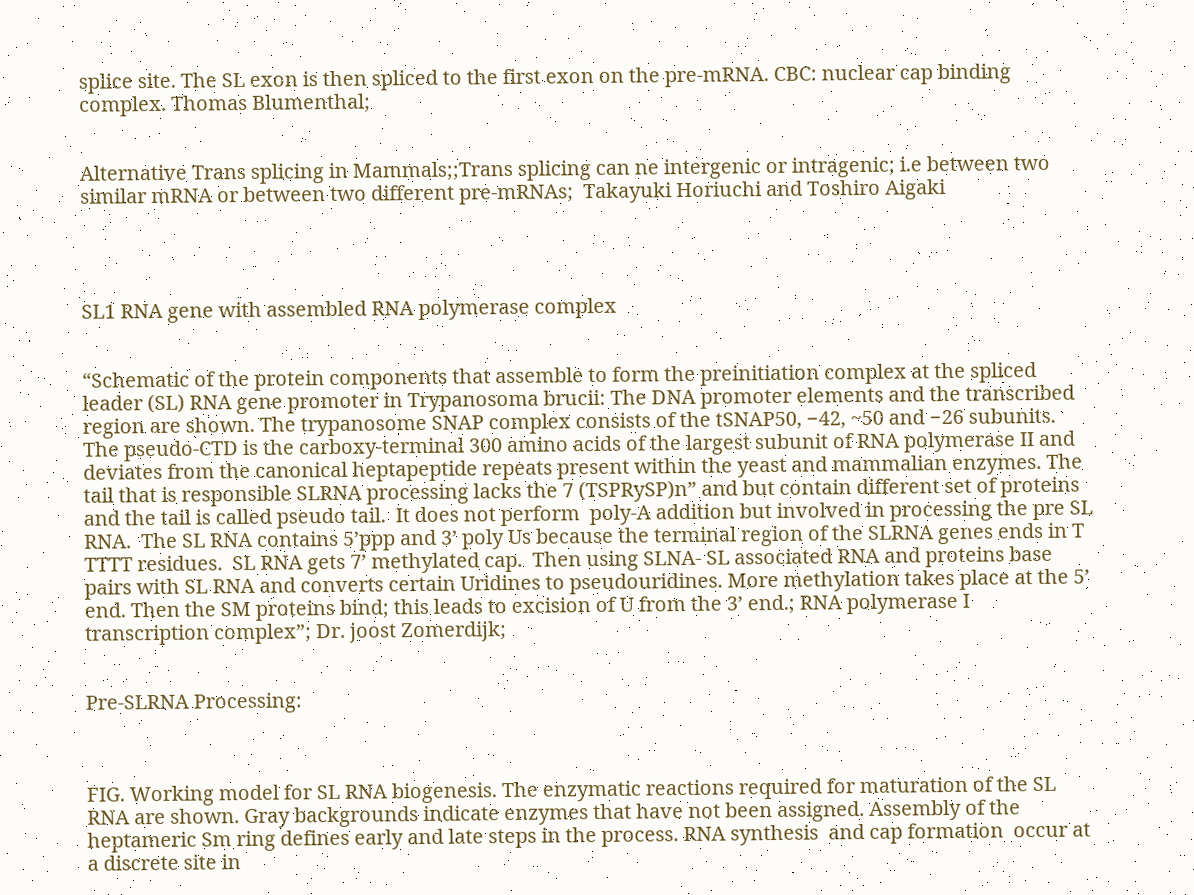splice site. The SL exon is then spliced to the first exon on the pre-mRNA. CBC: nuclear cap binding complex. Thomas Blumenthal;


Alternative Trans splicing in Mammals;;Trans splicing can ne intergenic or intragenic; i.e between two similar mRNA or between two different pre-mRNAs;  Takayuki Horiuchi and Toshiro Aigaki




SL1 RNA gene with assembled RNA polymerase complex


“Schematic of the protein components that assemble to form the preinitiation complex at the spliced leader (SL) RNA gene promoter in Trypanosoma brucii: The DNA promoter elements and the transcribed region are shown. The trypanosome SNAP complex consists of the tSNAP50, −42, ~50 and −26 subunits. The pseudo-CTD is the carboxy-terminal 300 amino acids of the largest subunit of RNA polymerase II and deviates from the canonical heptapeptide repeats present within the yeast and mammalian enzymes. The tail that is responsible SLRNA processing lacks the 7 (TSPRySP)n” and but contain different set of proteins and the tail is called pseudo tail.  It does not perform  poly-A addition but involved in processing the pre SL RNA.  The SL RNA contains 5’ppp and 3’ poly Us because the terminal region of the SLRNA genes ends in T TTTT residues.  SL RNA gets 7’ methylated cap.  Then using SLNA- SL associated RNA and proteins base pairs with SL RNA and converts certain Uridines to pseudouridines. More methylation takes place at the 5’ end. Then the SM proteins bind; this leads to excision of U from the 3’ end.; RNA polymerase I transcription complex”; Dr. joost Zomerdijk;


Pre-SLRNA Processing:



FIG. Working model for SL RNA biogenesis. The enzymatic reactions required for maturation of the SL RNA are shown. Gray backgrounds indicate enzymes that have not been assigned. Assembly of the heptameric Sm ring defines early and late steps in the process. RNA synthesis  and cap formation  occur at a discrete site in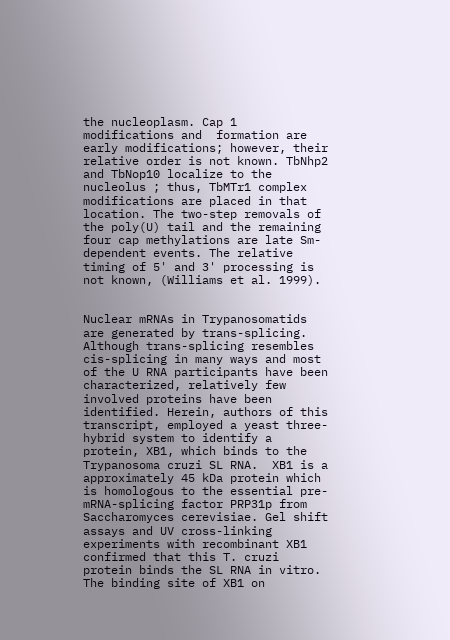the nucleoplasm. Cap 1 modifications and  formation are early modifications; however, their relative order is not known. TbNhp2 and TbNop10 localize to the nucleolus ; thus, TbMTr1 complex modifications are placed in that location. The two-step removals of the poly(U) tail and the remaining four cap methylations are late Sm-dependent events. The relative timing of 5' and 3' processing is not known, (Williams et al. 1999).


Nuclear mRNAs in Trypanosomatids are generated by trans-splicing. Although trans-splicing resembles cis-splicing in many ways and most of the U RNA participants have been characterized, relatively few involved proteins have been identified. Herein, authors of this transcript, employed a yeast three-hybrid system to identify a protein, XB1, which binds to the Trypanosoma cruzi SL RNA.  XB1 is a approximately 45 kDa protein which is homologous to the essential pre-mRNA-splicing factor PRP31p from Saccharomyces cerevisiae. Gel shift assays and UV cross-linking experiments with recombinant XB1 confirmed that this T. cruzi protein binds the SL RNA in vitro. The binding site of XB1 on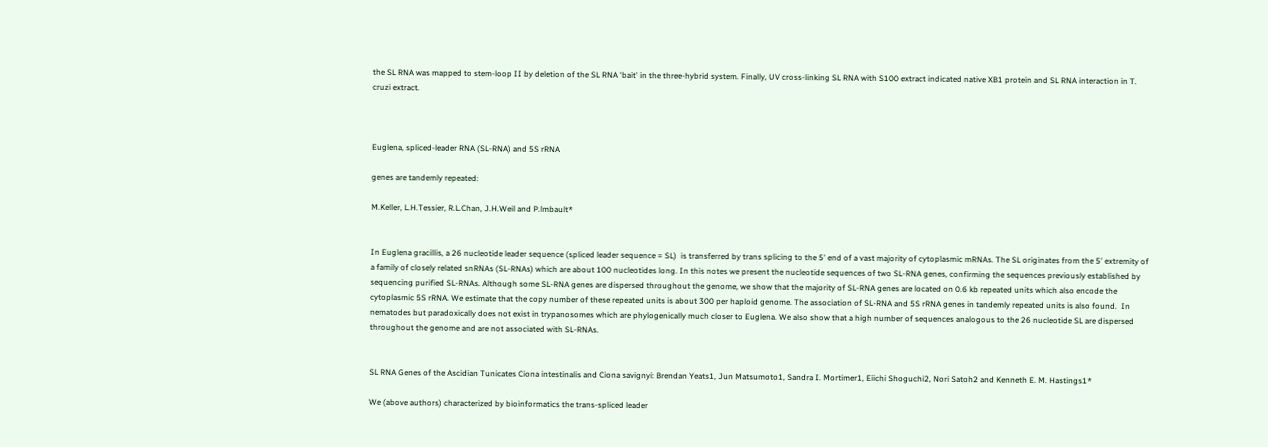the SL RNA was mapped to stem-loop II by deletion of the SL RNA 'bait' in the three-hybrid system. Finally, UV cross-linking SL RNA with S100 extract indicated native XB1 protein and SL RNA interaction in T. cruzi extract.



Euglena, spliced-leader RNA (SL-RNA) and 5S rRNA

genes are tandemly repeated:

M.Keller, L.H.Tessier, R.L.Chan, J.H.Weil and P.lmbault*


In Euglena gracillis, a 26 nucleotide leader sequence (spliced leader sequence = SL)  is transferred by trans splicing to the 5' end of a vast majority of cytoplasmic mRNAs. The SL originates from the 5' extremity of a family of closely related snRNAs (SL-RNAs) which are about 100 nucleotides long. In this notes we present the nucleotide sequences of two SL-RNA genes, confirming the sequences previously established by sequencing purified SL-RNAs. Although some SL-RNA genes are dispersed throughout the genome, we show that the majority of SL-RNA genes are located on 0.6 kb repeated units which also encode the cytoplasmic 5S rRNA. We estimate that the copy number of these repeated units is about 300 per haploid genome. The association of SL-RNA and 5S rRNA genes in tandemly repeated units is also found.  In nematodes but paradoxically does not exist in trypanosomes which are phylogenically much closer to Euglena. We also show that a high number of sequences analogous to the 26 nucleotide SL are dispersed throughout the genome and are not associated with SL-RNAs.


SL RNA Genes of the Ascidian Tunicates Ciona intestinalis and Ciona savignyi: Brendan Yeats1, Jun Matsumoto1, Sandra I. Mortimer1, Eiichi Shoguchi2, Nori Satoh2 and Kenneth E. M. Hastings1*

We (above authors) characterized by bioinformatics the trans-spliced leader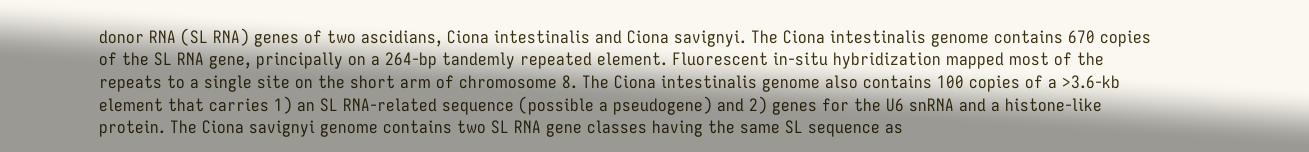donor RNA (SL RNA) genes of two ascidians, Ciona intestinalis and Ciona savignyi. The Ciona intestinalis genome contains 670 copies of the SL RNA gene, principally on a 264-bp tandemly repeated element. Fluorescent in-situ hybridization mapped most of the repeats to a single site on the short arm of chromosome 8. The Ciona intestinalis genome also contains 100 copies of a >3.6-kb element that carries 1) an SL RNA-related sequence (possible a pseudogene) and 2) genes for the U6 snRNA and a histone-like protein. The Ciona savignyi genome contains two SL RNA gene classes having the same SL sequence as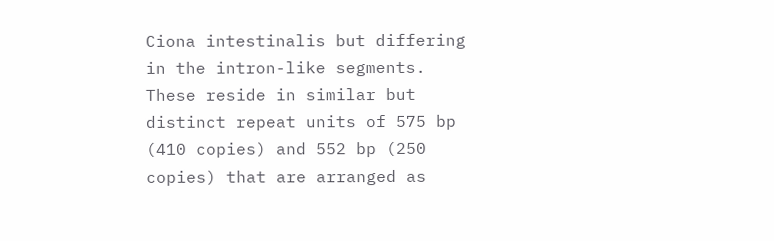Ciona intestinalis but differing in the intron-like segments. These reside in similar but distinct repeat units of 575 bp (410 copies) and 552 bp (250 copies) that are arranged as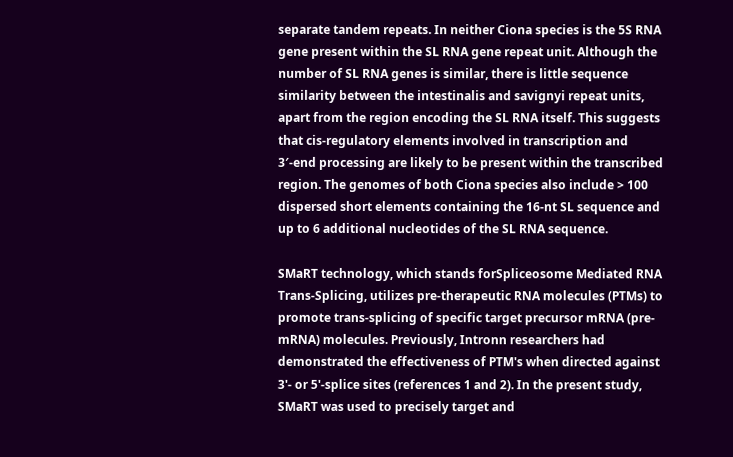separate tandem repeats. In neither Ciona species is the 5S RNA gene present within the SL RNA gene repeat unit. Although the number of SL RNA genes is similar, there is little sequence similarity between the intestinalis and savignyi repeat units, apart from the region encoding the SL RNA itself. This suggests that cis-regulatory elements involved in transcription and 3′-end processing are likely to be present within the transcribed region. The genomes of both Ciona species also include > 100 dispersed short elements containing the 16-nt SL sequence and up to 6 additional nucleotides of the SL RNA sequence.

SMaRT technology, which stands forSpliceosome Mediated RNA Trans-Splicing, utilizes pre-therapeutic RNA molecules (PTMs) to promote trans-splicing of specific target precursor mRNA (pre-mRNA) molecules. Previously, Intronn researchers had demonstrated the effectiveness of PTM's when directed against 3'- or 5'-splice sites (references 1 and 2). In the present study, SMaRT was used to precisely target and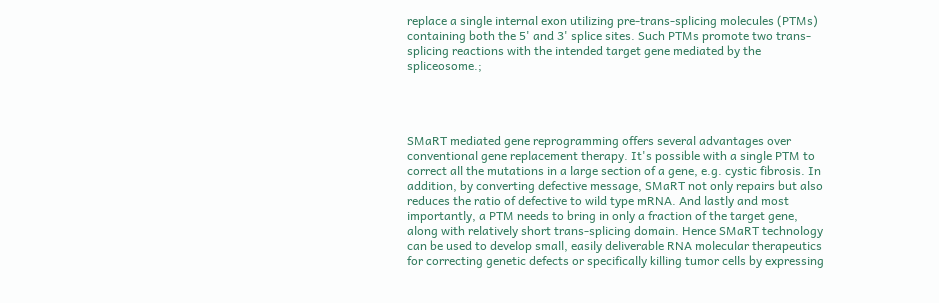replace a single internal exon utilizing pre-trans-splicing molecules (PTMs) containing both the 5' and 3' splice sites. Such PTMs promote two trans-splicing reactions with the intended target gene mediated by the spliceosome.;




SMaRT mediated gene reprogramming offers several advantages over conventional gene replacement therapy. It's possible with a single PTM to correct all the mutations in a large section of a gene, e.g. cystic fibrosis. In addition, by converting defective message, SMaRT not only repairs but also reduces the ratio of defective to wild type mRNA. And lastly and most importantly, a PTM needs to bring in only a fraction of the target gene, along with relatively short trans-splicing domain. Hence SMaRT technology can be used to develop small, easily deliverable RNA molecular therapeutics for correcting genetic defects or specifically killing tumor cells by expressing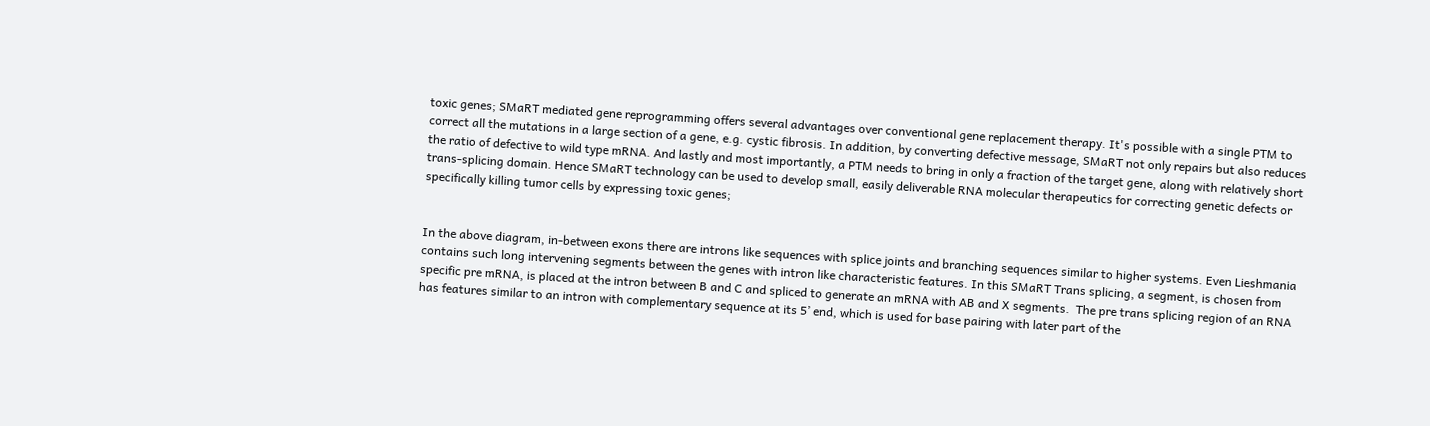toxic genes; SMaRT mediated gene reprogramming offers several advantages over conventional gene replacement therapy. It's possible with a single PTM to correct all the mutations in a large section of a gene, e.g. cystic fibrosis. In addition, by converting defective message, SMaRT not only repairs but also reduces the ratio of defective to wild type mRNA. And lastly and most importantly, a PTM needs to bring in only a fraction of the target gene, along with relatively short trans-splicing domain. Hence SMaRT technology can be used to develop small, easily deliverable RNA molecular therapeutics for correcting genetic defects or specifically killing tumor cells by expressing toxic genes;


In the above diagram, in-between exons there are introns like sequences with splice joints and branching sequences similar to higher systems. Even Lieshmania contains such long intervening segments between the genes with intron like characteristic features. In this SMaRT Trans splicing, a segment, is chosen from specific pre mRNA, is placed at the intron between B and C and spliced to generate an mRNA with AB and X segments.  The pre trans splicing region of an RNA has features similar to an intron with complementary sequence at its 5’ end, which is used for base pairing with later part of the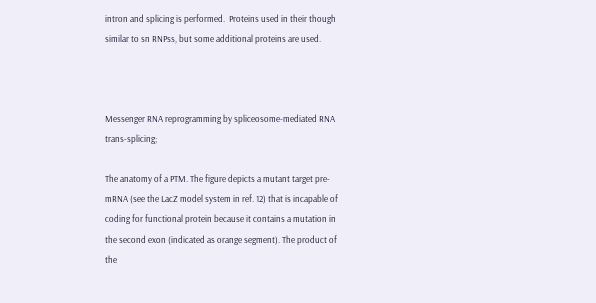intron and splicing is performed.  Proteins used in their though similar to sn RNPss, but some additional proteins are used.



Messenger RNA reprogramming by spliceosome-mediated RNA trans-splicing;

The anatomy of a PTM. The figure depicts a mutant target pre-mRNA (see the LacZ model system in ref. 12) that is incapable of coding for functional protein because it contains a mutation in the second exon (indicated as orange segment). The product of the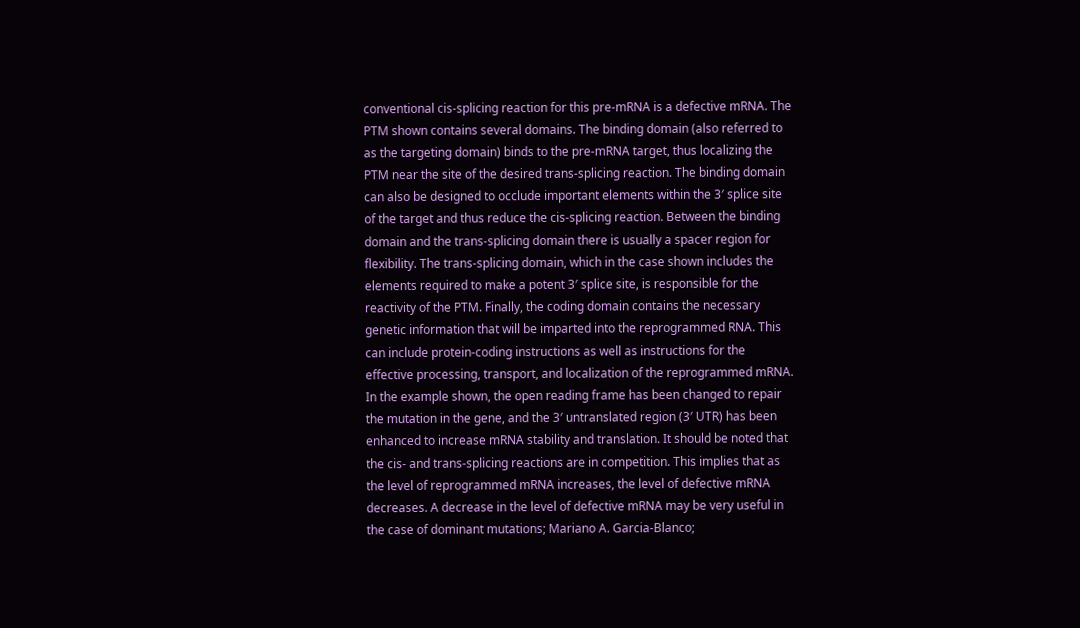conventional cis-splicing reaction for this pre-mRNA is a defective mRNA. The PTM shown contains several domains. The binding domain (also referred to as the targeting domain) binds to the pre-mRNA target, thus localizing the PTM near the site of the desired trans-splicing reaction. The binding domain can also be designed to occlude important elements within the 3′ splice site of the target and thus reduce the cis-splicing reaction. Between the binding domain and the trans-splicing domain there is usually a spacer region for flexibility. The trans-splicing domain, which in the case shown includes the elements required to make a potent 3′ splice site, is responsible for the reactivity of the PTM. Finally, the coding domain contains the necessary genetic information that will be imparted into the reprogrammed RNA. This can include protein-coding instructions as well as instructions for the effective processing, transport, and localization of the reprogrammed mRNA. In the example shown, the open reading frame has been changed to repair the mutation in the gene, and the 3′ untranslated region (3′ UTR) has been enhanced to increase mRNA stability and translation. It should be noted that the cis- and trans-splicing reactions are in competition. This implies that as the level of reprogrammed mRNA increases, the level of defective mRNA decreases. A decrease in the level of defective mRNA may be very useful in the case of dominant mutations; Mariano A. Garcia-Blanco;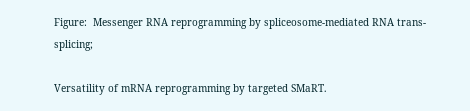Figure:  Messenger RNA reprogramming by spliceosome-mediated RNA trans-splicing;

Versatility of mRNA reprogramming by targeted SMaRT.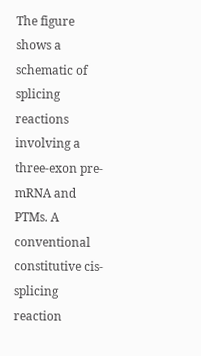The figure shows a schematic of splicing reactions involving a three-exon pre-mRNA and PTMs. A conventional constitutive cis-splicing reaction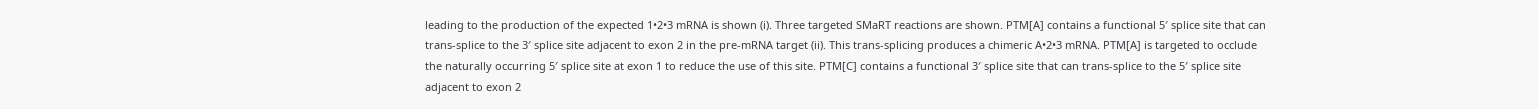leading to the production of the expected 1•2•3 mRNA is shown (i). Three targeted SMaRT reactions are shown. PTM[A] contains a functional 5′ splice site that can trans-splice to the 3′ splice site adjacent to exon 2 in the pre-mRNA target (ii). This trans-splicing produces a chimeric A•2•3 mRNA. PTM[A] is targeted to occlude the naturally occurring 5′ splice site at exon 1 to reduce the use of this site. PTM[C] contains a functional 3′ splice site that can trans-splice to the 5′ splice site adjacent to exon 2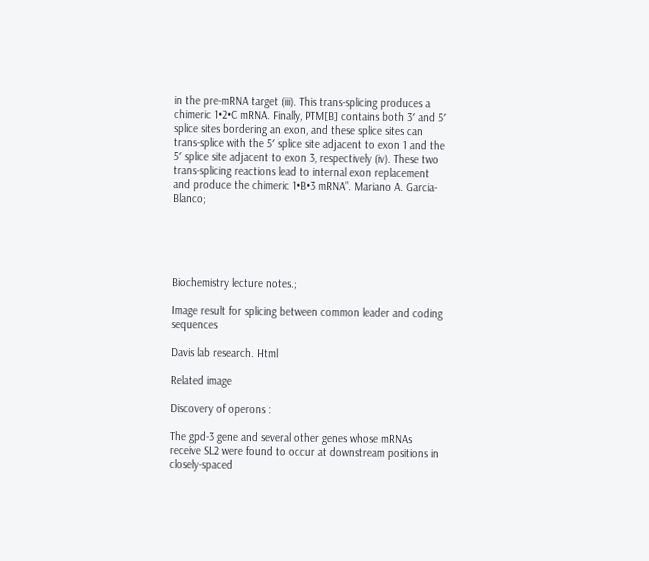in the pre-mRNA target (iii). This trans-splicing produces a chimeric 1•2•C mRNA. Finally, PTM[B] contains both 3′ and 5′ splice sites bordering an exon, and these splice sites can trans-splice with the 5′ splice site adjacent to exon 1 and the 5′ splice site adjacent to exon 3, respectively (iv). These two trans-splicing reactions lead to internal exon replacement and produce the chimeric 1•B•3 mRNA”. Mariano A. Garcia-Blanco;





Biochemistry lecture notes.;

Image result for splicing between common leader and coding sequences

Davis lab research. Html

Related image

Discovery of operons :

The gpd-3 gene and several other genes whose mRNAs receive SL2 were found to occur at downstream positions in closely-spaced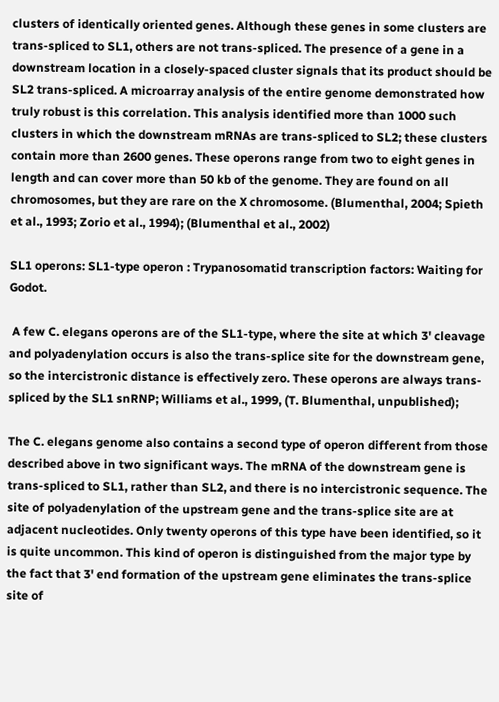clusters of identically oriented genes. Although these genes in some clusters are trans-spliced to SL1, others are not trans-spliced. The presence of a gene in a downstream location in a closely-spaced cluster signals that its product should be SL2 trans-spliced. A microarray analysis of the entire genome demonstrated how truly robust is this correlation. This analysis identified more than 1000 such clusters in which the downstream mRNAs are trans-spliced to SL2; these clusters contain more than 2600 genes. These operons range from two to eight genes in length and can cover more than 50 kb of the genome. They are found on all chromosomes, but they are rare on the X chromosome. (Blumenthal, 2004; Spieth et al., 1993; Zorio et al., 1994); (Blumenthal et al., 2002)

SL1 operons: SL1-type operon : Trypanosomatid transcription factors: Waiting for Godot.

 A few C. elegans operons are of the SL1-type, where the site at which 3' cleavage and polyadenylation occurs is also the trans-splice site for the downstream gene, so the intercistronic distance is effectively zero. These operons are always trans-spliced by the SL1 snRNP; Williams et al., 1999, (T. Blumenthal, unpublished);

The C. elegans genome also contains a second type of operon different from those described above in two significant ways. The mRNA of the downstream gene is trans-spliced to SL1, rather than SL2, and there is no intercistronic sequence. The site of polyadenylation of the upstream gene and the trans-splice site are at adjacent nucleotides. Only twenty operons of this type have been identified, so it is quite uncommon. This kind of operon is distinguished from the major type by the fact that 3' end formation of the upstream gene eliminates the trans-splice site of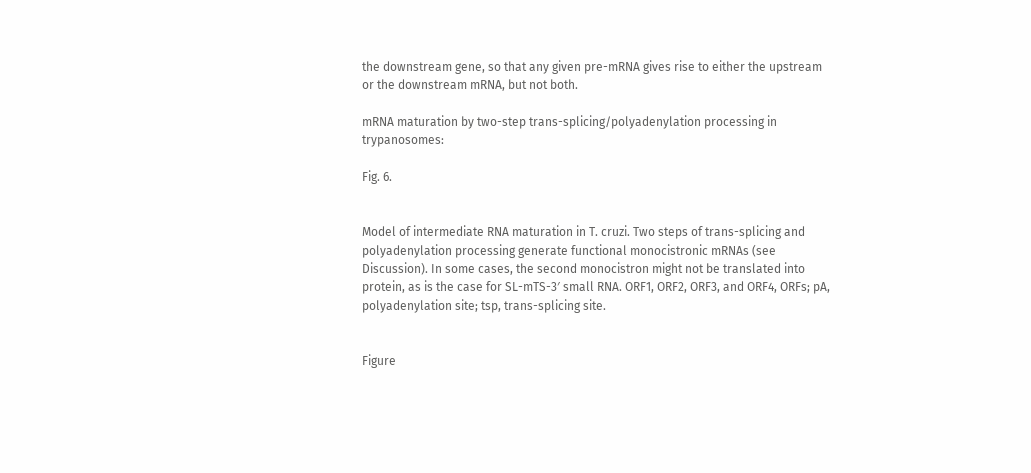the downstream gene, so that any given pre-mRNA gives rise to either the upstream or the downstream mRNA, but not both.

mRNA maturation by two-step trans-splicing/polyadenylation processing in trypanosomes:

Fig. 6.


Model of intermediate RNA maturation in T. cruzi. Two steps of trans-splicing and polyadenylation processing generate functional monocistronic mRNAs (see Discussion). In some cases, the second monocistron might not be translated into protein, as is the case for SL-mTS-3′ small RNA. ORF1, ORF2, ORF3, and ORF4, ORFs; pA, polyadenylation site; tsp, trans-splicing site.


Figure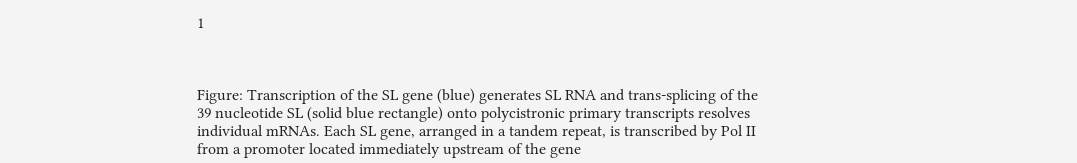1



Figure: Transcription of the SL gene (blue) generates SL RNA and trans-splicing of the 39 nucleotide SL (solid blue rectangle) onto polycistronic primary transcripts resolves individual mRNAs. Each SL gene, arranged in a tandem repeat, is transcribed by Pol II from a promoter located immediately upstream of the gene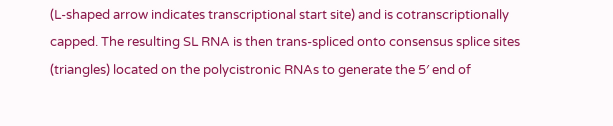(L-shaped arrow indicates transcriptional start site) and is cotranscriptionally capped. The resulting SL RNA is then trans-spliced onto consensus splice sites (triangles) located on the polycistronic RNAs to generate the 5′ end of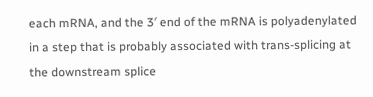each mRNA, and the 3′ end of the mRNA is polyadenylated in a step that is probably associated with trans-splicing at the downstream splice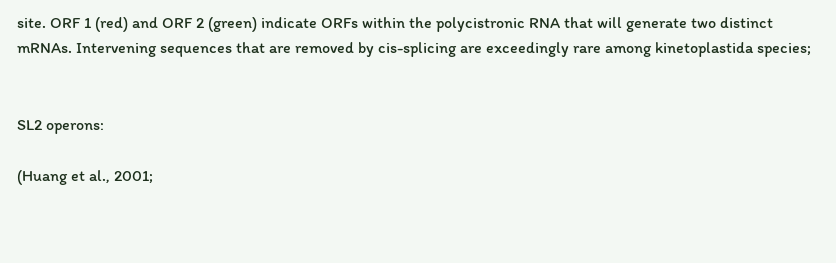site. ORF 1 (red) and ORF 2 (green) indicate ORFs within the polycistronic RNA that will generate two distinct mRNAs. Intervening sequences that are removed by cis-splicing are exceedingly rare among kinetoplastida species;


SL2 operons:

(Huang et al., 2001;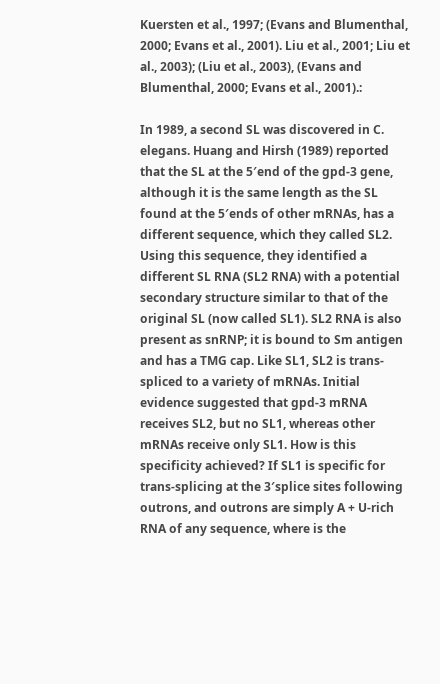Kuersten et al., 1997; (Evans and Blumenthal, 2000; Evans et al., 2001). Liu et al., 2001; Liu et al., 2003); (Liu et al., 2003), (Evans and Blumenthal, 2000; Evans et al., 2001).:

In 1989, a second SL was discovered in C. elegans. Huang and Hirsh (1989) reported that the SL at the 5′end of the gpd-3 gene, although it is the same length as the SL found at the 5′ends of other mRNAs, has a different sequence, which they called SL2. Using this sequence, they identified a different SL RNA (SL2 RNA) with a potential secondary structure similar to that of the original SL (now called SL1). SL2 RNA is also present as snRNP; it is bound to Sm antigen and has a TMG cap. Like SL1, SL2 is trans-spliced to a variety of mRNAs. Initial evidence suggested that gpd-3 mRNA receives SL2, but no SL1, whereas other mRNAs receive only SL1. How is this specificity achieved? If SL1 is specific for trans-splicing at the 3′splice sites following outrons, and outrons are simply A + U-rich RNA of any sequence, where is the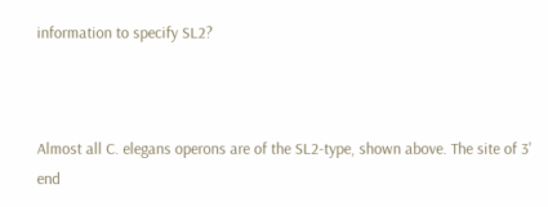information to specify SL2?



Almost all C. elegans operons are of the SL2-type, shown above. The site of 3' end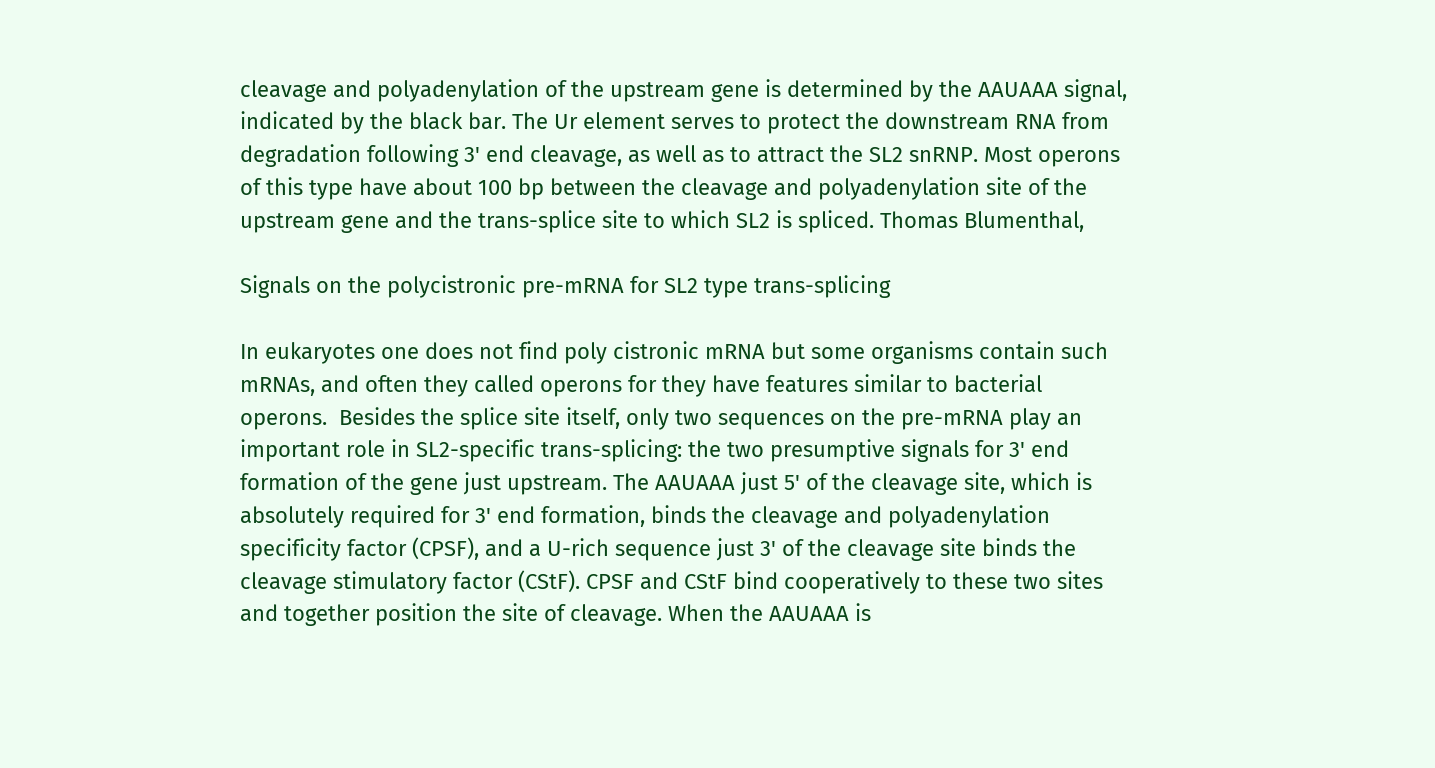cleavage and polyadenylation of the upstream gene is determined by the AAUAAA signal, indicated by the black bar. The Ur element serves to protect the downstream RNA from degradation following 3' end cleavage, as well as to attract the SL2 snRNP. Most operons of this type have about 100 bp between the cleavage and polyadenylation site of the upstream gene and the trans-splice site to which SL2 is spliced. Thomas Blumenthal,

Signals on the polycistronic pre-mRNA for SL2 type trans-splicing

In eukaryotes one does not find poly cistronic mRNA but some organisms contain such mRNAs, and often they called operons for they have features similar to bacterial operons.  Besides the splice site itself, only two sequences on the pre-mRNA play an important role in SL2-specific trans-splicing: the two presumptive signals for 3' end formation of the gene just upstream. The AAUAAA just 5' of the cleavage site, which is absolutely required for 3' end formation, binds the cleavage and polyadenylation specificity factor (CPSF), and a U-rich sequence just 3' of the cleavage site binds the cleavage stimulatory factor (CStF). CPSF and CStF bind cooperatively to these two sites and together position the site of cleavage. When the AAUAAA is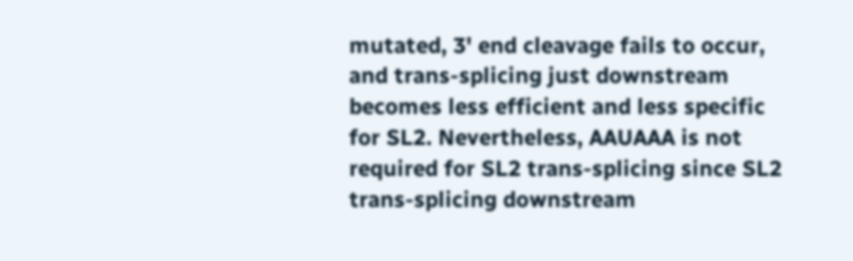mutated, 3' end cleavage fails to occur, and trans-splicing just downstream becomes less efficient and less specific for SL2. Nevertheless, AAUAAA is not required for SL2 trans-splicing since SL2 trans-splicing downstream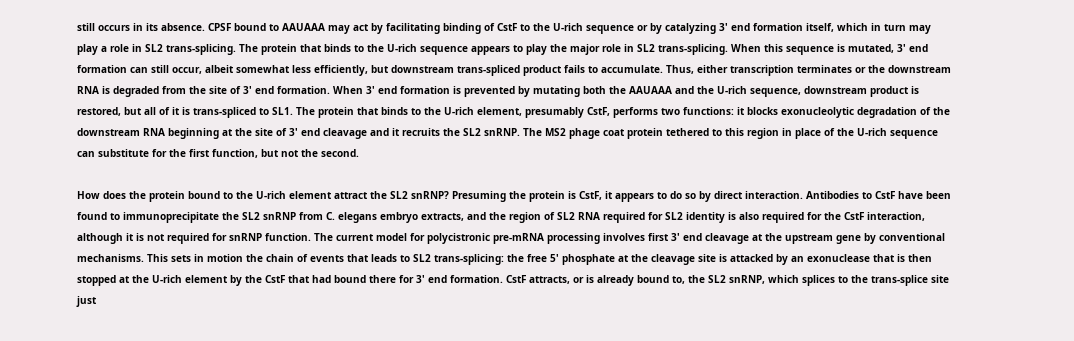still occurs in its absence. CPSF bound to AAUAAA may act by facilitating binding of CstF to the U-rich sequence or by catalyzing 3' end formation itself, which in turn may play a role in SL2 trans-splicing. The protein that binds to the U-rich sequence appears to play the major role in SL2 trans-splicing. When this sequence is mutated, 3' end formation can still occur, albeit somewhat less efficiently, but downstream trans-spliced product fails to accumulate. Thus, either transcription terminates or the downstream RNA is degraded from the site of 3' end formation. When 3' end formation is prevented by mutating both the AAUAAA and the U-rich sequence, downstream product is restored, but all of it is trans-spliced to SL1. The protein that binds to the U-rich element, presumably CstF, performs two functions: it blocks exonucleolytic degradation of the downstream RNA beginning at the site of 3' end cleavage and it recruits the SL2 snRNP. The MS2 phage coat protein tethered to this region in place of the U-rich sequence can substitute for the first function, but not the second.

How does the protein bound to the U-rich element attract the SL2 snRNP? Presuming the protein is CstF, it appears to do so by direct interaction. Antibodies to CstF have been found to immunoprecipitate the SL2 snRNP from C. elegans embryo extracts, and the region of SL2 RNA required for SL2 identity is also required for the CstF interaction, although it is not required for snRNP function. The current model for polycistronic pre-mRNA processing involves first 3' end cleavage at the upstream gene by conventional mechanisms. This sets in motion the chain of events that leads to SL2 trans-splicing: the free 5' phosphate at the cleavage site is attacked by an exonuclease that is then stopped at the U-rich element by the CstF that had bound there for 3' end formation. CstF attracts, or is already bound to, the SL2 snRNP, which splices to the trans-splice site just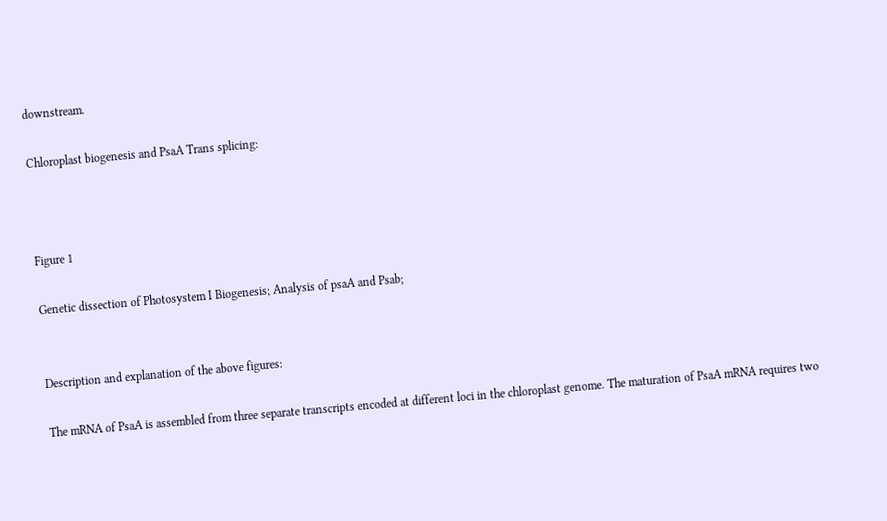downstream.

Chloroplast biogenesis and PsaA Trans splicing:



Figure 1

Genetic dissection of Photosystem I Biogenesis; Analysis of psaA and Psab;


Description and explanation of the above figures:

The mRNA of PsaA is assembled from three separate transcripts encoded at different loci in the chloroplast genome. The maturation of PsaA mRNA requires two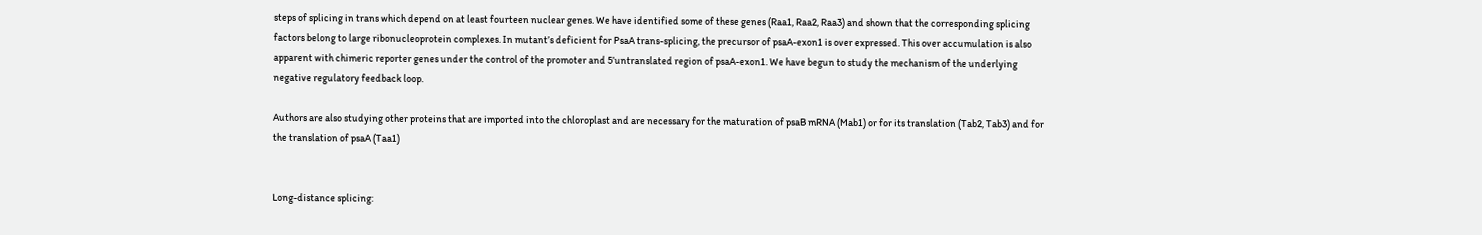steps of splicing in trans which depend on at least fourteen nuclear genes. We have identified some of these genes (Raa1, Raa2, Raa3) and shown that the corresponding splicing factors belong to large ribonucleoprotein complexes. In mutant’s deficient for PsaA trans-splicing, the precursor of psaA-exon1 is over expressed. This over accumulation is also apparent with chimeric reporter genes under the control of the promoter and 5’untranslated region of psaA-exon1. We have begun to study the mechanism of the underlying negative regulatory feedback loop.

Authors are also studying other proteins that are imported into the chloroplast and are necessary for the maturation of psaB mRNA (Mab1) or for its translation (Tab2, Tab3) and for the translation of psaA (Taa1)


Long-distance splicing: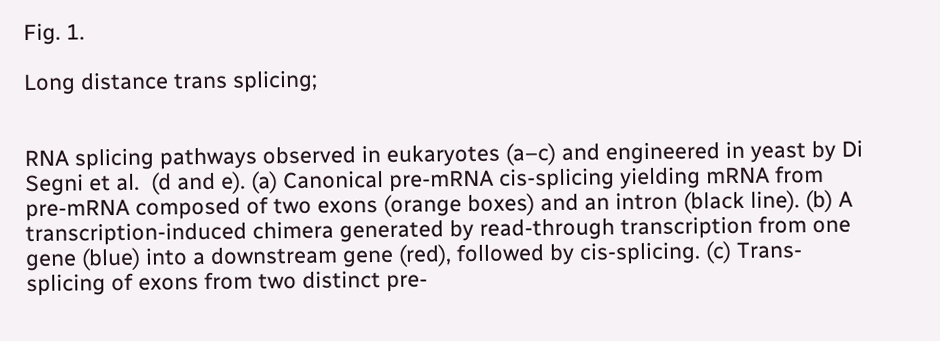Fig. 1.

Long distance trans splicing;


RNA splicing pathways observed in eukaryotes (a–c) and engineered in yeast by Di Segni et al.  (d and e). (a) Canonical pre-mRNA cis-splicing yielding mRNA from pre-mRNA composed of two exons (orange boxes) and an intron (black line). (b) A transcription-induced chimera generated by read-through transcription from one gene (blue) into a downstream gene (red), followed by cis-splicing. (c) Trans-splicing of exons from two distinct pre-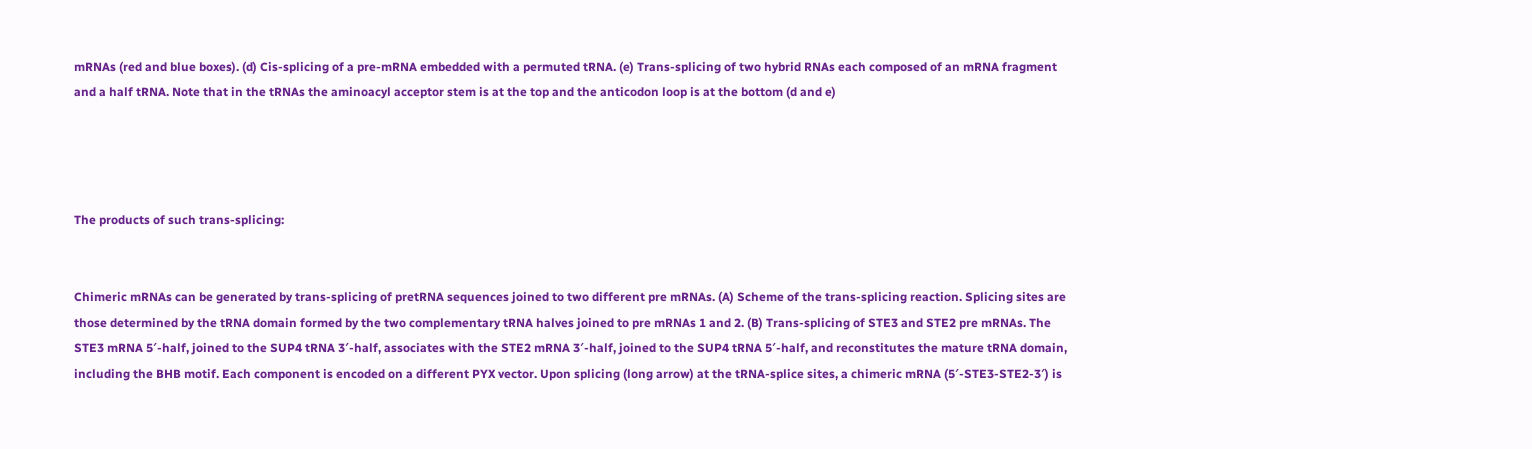mRNAs (red and blue boxes). (d) Cis-splicing of a pre-mRNA embedded with a permuted tRNA. (e) Trans-splicing of two hybrid RNAs each composed of an mRNA fragment and a half tRNA. Note that in the tRNAs the aminoacyl acceptor stem is at the top and the anticodon loop is at the bottom (d and e)




The products of such trans-splicing:


Chimeric mRNAs can be generated by trans-splicing of pretRNA sequences joined to two different pre mRNAs. (A) Scheme of the trans-splicing reaction. Splicing sites are those determined by the tRNA domain formed by the two complementary tRNA halves joined to pre mRNAs 1 and 2. (B) Trans-splicing of STE3 and STE2 pre mRNAs. The STE3 mRNA 5′-half, joined to the SUP4 tRNA 3′-half, associates with the STE2 mRNA 3′-half, joined to the SUP4 tRNA 5′-half, and reconstitutes the mature tRNA domain, including the BHB motif. Each component is encoded on a different PYX vector. Upon splicing (long arrow) at the tRNA-splice sites, a chimeric mRNA (5′-STE3-STE2-3′) is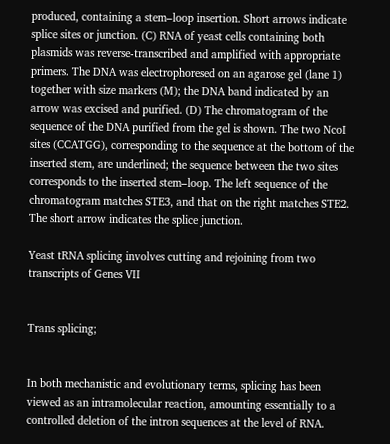produced, containing a stem–loop insertion. Short arrows indicate splice sites or junction. (C) RNA of yeast cells containing both plasmids was reverse-transcribed and amplified with appropriate primers. The DNA was electrophoresed on an agarose gel (lane 1) together with size markers (M); the DNA band indicated by an arrow was excised and purified. (D) The chromatogram of the sequence of the DNA purified from the gel is shown. The two NcoI sites (CCATGG), corresponding to the sequence at the bottom of the inserted stem, are underlined; the sequence between the two sites corresponds to the inserted stem–loop. The left sequence of the chromatogram matches STE3, and that on the right matches STE2. The short arrow indicates the splice junction.

Yeast tRNA splicing involves cutting and rejoining from two transcripts of Genes VII


Trans splicing;


In both mechanistic and evolutionary terms, splicing has been viewed as an intramolecular reaction, amounting essentially to a controlled deletion of the intron sequences at the level of RNA.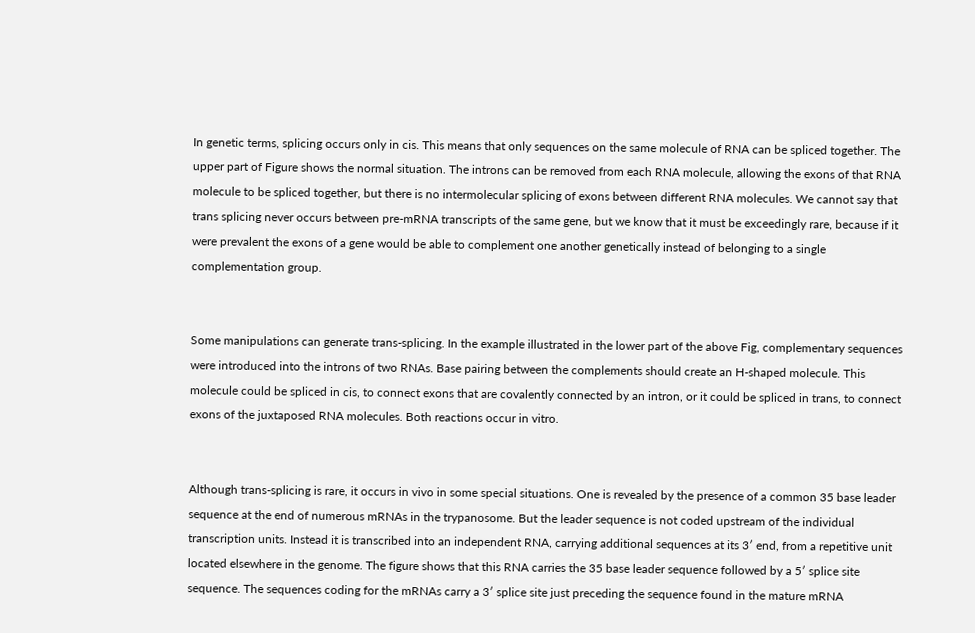In genetic terms, splicing occurs only in cis. This means that only sequences on the same molecule of RNA can be spliced together. The upper part of Figure shows the normal situation. The introns can be removed from each RNA molecule, allowing the exons of that RNA molecule to be spliced together, but there is no intermolecular splicing of exons between different RNA molecules. We cannot say that trans splicing never occurs between pre-mRNA transcripts of the same gene, but we know that it must be exceedingly rare, because if it were prevalent the exons of a gene would be able to complement one another genetically instead of belonging to a single complementation group.


Some manipulations can generate trans-splicing. In the example illustrated in the lower part of the above Fig, complementary sequences were introduced into the introns of two RNAs. Base pairing between the complements should create an H-shaped molecule. This molecule could be spliced in cis, to connect exons that are covalently connected by an intron, or it could be spliced in trans, to connect exons of the juxtaposed RNA molecules. Both reactions occur in vitro.


Although trans-splicing is rare, it occurs in vivo in some special situations. One is revealed by the presence of a common 35 base leader sequence at the end of numerous mRNAs in the trypanosome. But the leader sequence is not coded upstream of the individual transcription units. Instead it is transcribed into an independent RNA, carrying additional sequences at its 3′ end, from a repetitive unit located elsewhere in the genome. The figure shows that this RNA carries the 35 base leader sequence followed by a 5′ splice site sequence. The sequences coding for the mRNAs carry a 3′ splice site just preceding the sequence found in the mature mRNA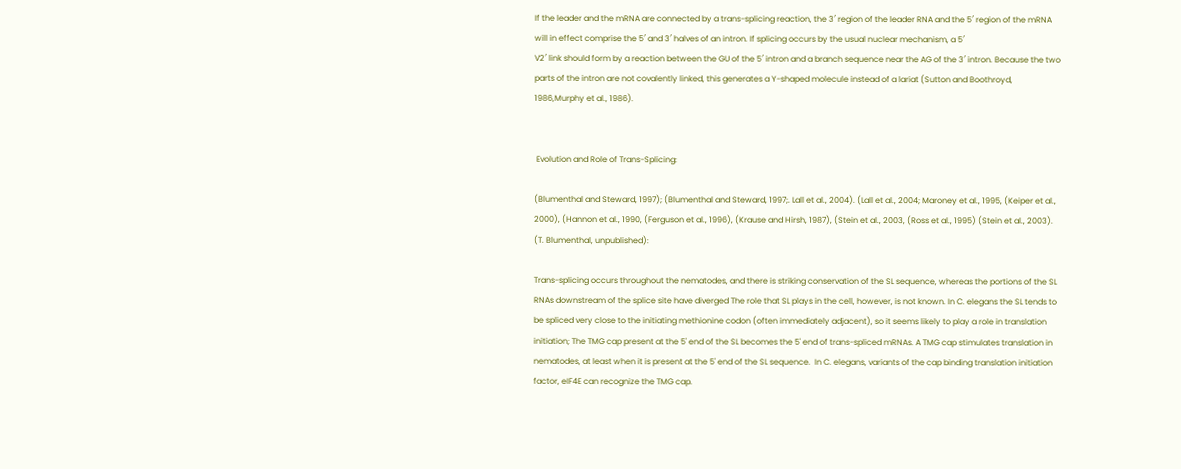If the leader and the mRNA are connected by a trans-splicing reaction, the 3′ region of the leader RNA and the 5′ region of the mRNA will in effect comprise the 5′ and 3′ halves of an intron. If splicing occurs by the usual nuclear mechanism, a 5′
V2′ link should form by a reaction between the GU of the 5′ intron and a branch sequence near the AG of the 3′ intron. Because the two parts of the intron are not covalently linked, this generates a Y-shaped molecule instead of a lariat (Sutton and Boothroyd, 1986,Murphy et al., 1986).


 Evolution and Role of Trans-Splicing:

(Blumenthal and Steward, 1997); (Blumenthal and Steward, 1997;. Lall et al., 2004). (Lall et al., 2004; Maroney et al., 1995, (Keiper et al., 2000), (Hannon et al., 1990, (Ferguson et al., 1996), (Krause and Hirsh, 1987), (Stein et al., 2003, (Ross et al., 1995) (Stein et al., 2003). (T. Blumenthal, unpublished):

Trans-splicing occurs throughout the nematodes, and there is striking conservation of the SL sequence, whereas the portions of the SL RNAs downstream of the splice site have diverged The role that SL plays in the cell, however, is not known. In C. elegans the SL tends to be spliced very close to the initiating methionine codon (often immediately adjacent), so it seems likely to play a role in translation initiation; The TMG cap present at the 5' end of the SL becomes the 5' end of trans-spliced mRNAs. A TMG cap stimulates translation in nematodes, at least when it is present at the 5' end of the SL sequence.  In C. elegans, variants of the cap binding translation initiation factor, eIF4E can recognize the TMG cap.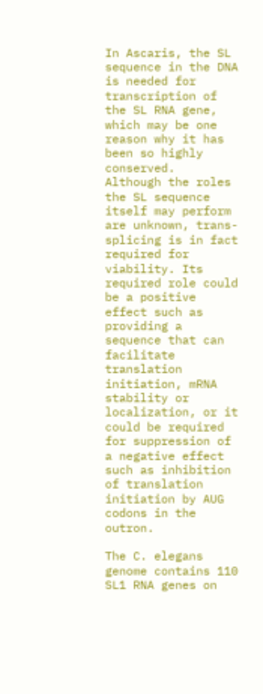In Ascaris, the SL sequence in the DNA is needed for transcription of the SL RNA gene, which may be one reason why it has been so highly conserved.  Although the roles the SL sequence itself may perform are unknown, trans-splicing is in fact required for viability. Its required role could be a positive effect such as providing a sequence that can facilitate translation initiation, mRNA stability or localization, or it could be required for suppression of a negative effect such as inhibition of translation initiation by AUG codons in the outron.

The C. elegans genome contains 110 SL1 RNA genes on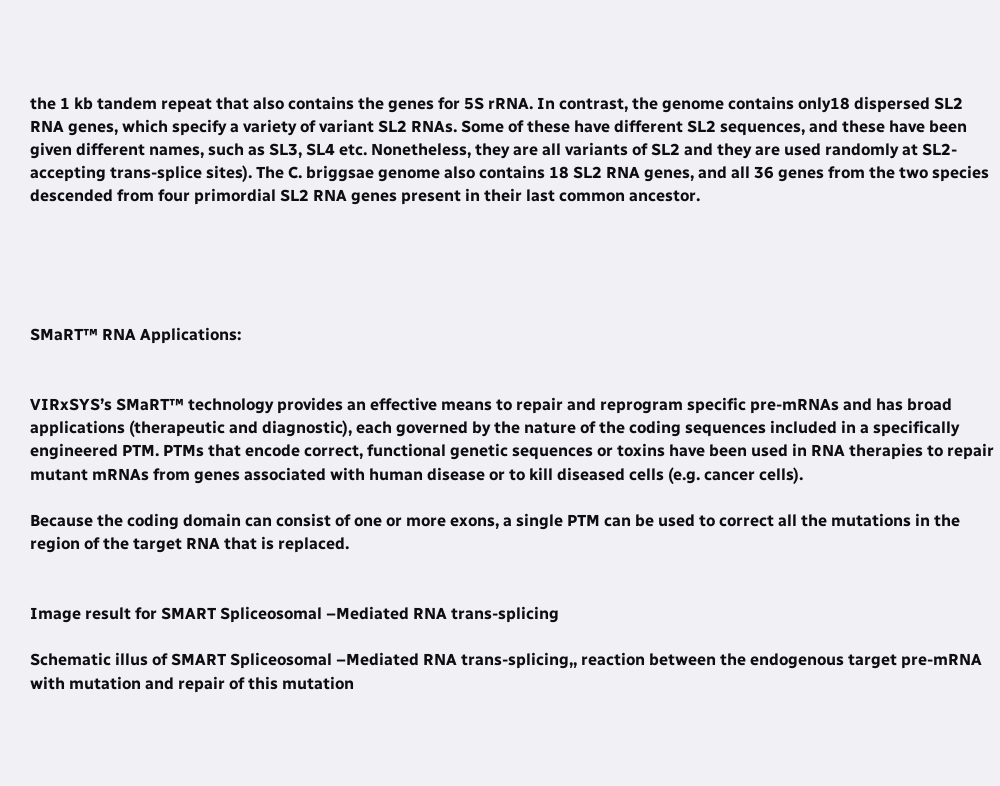the 1 kb tandem repeat that also contains the genes for 5S rRNA. In contrast, the genome contains only18 dispersed SL2 RNA genes, which specify a variety of variant SL2 RNAs. Some of these have different SL2 sequences, and these have been given different names, such as SL3, SL4 etc. Nonetheless, they are all variants of SL2 and they are used randomly at SL2-accepting trans-splice sites). The C. briggsae genome also contains 18 SL2 RNA genes, and all 36 genes from the two species descended from four primordial SL2 RNA genes present in their last common ancestor.





SMaRT™ RNA Applications:


VIRxSYS’s SMaRT™ technology provides an effective means to repair and reprogram specific pre-mRNAs and has broad applications (therapeutic and diagnostic), each governed by the nature of the coding sequences included in a specifically engineered PTM. PTMs that encode correct, functional genetic sequences or toxins have been used in RNA therapies to repair mutant mRNAs from genes associated with human disease or to kill diseased cells (e.g. cancer cells).

Because the coding domain can consist of one or more exons, a single PTM can be used to correct all the mutations in the region of the target RNA that is replaced.


Image result for SMART Spliceosomal –Mediated RNA trans-splicing

Schematic illus of SMART Spliceosomal –Mediated RNA trans-splicing,, reaction between the endogenous target pre-mRNA with mutation and repair of this mutation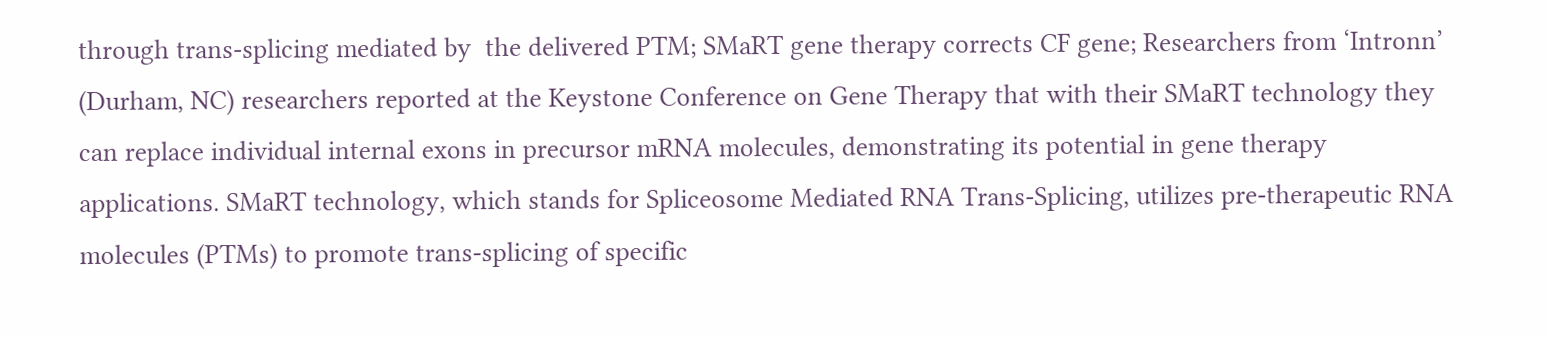through trans-splicing mediated by  the delivered PTM; SMaRT gene therapy corrects CF gene; Researchers from ‘Intronn’ (Durham, NC) researchers reported at the Keystone Conference on Gene Therapy that with their SMaRT technology they can replace individual internal exons in precursor mRNA molecules, demonstrating its potential in gene therapy applications. SMaRT technology, which stands for Spliceosome Mediated RNA Trans-Splicing, utilizes pre-therapeutic RNA molecules (PTMs) to promote trans-splicing of specific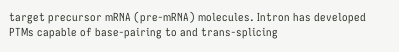target precursor mRNA (pre-mRNA) molecules. Intron has developed PTMs capable of base-pairing to and trans-splicing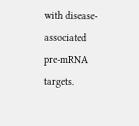with disease-associated pre-mRNA targets.